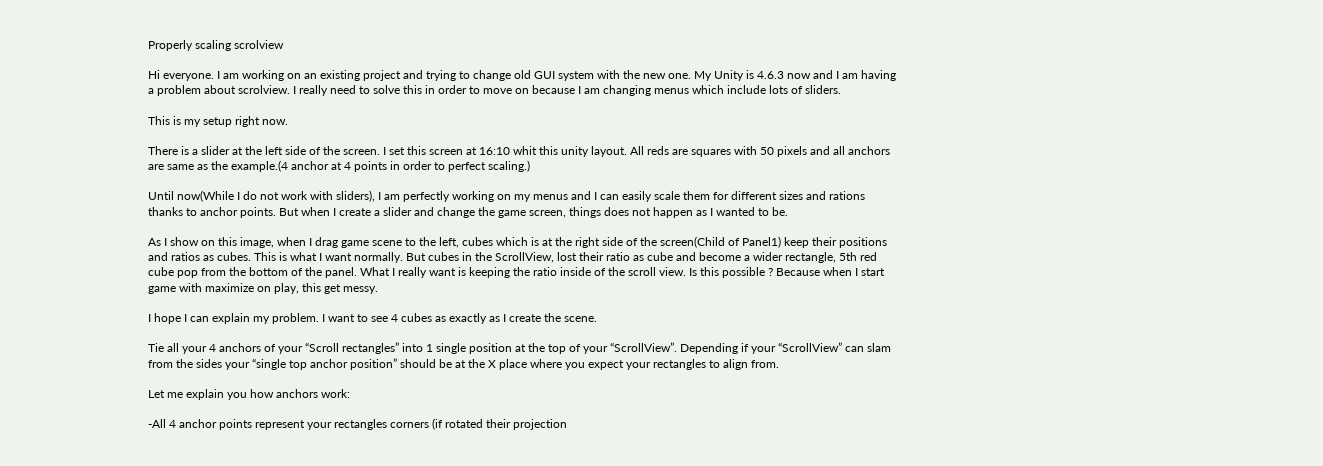Properly scaling scrolview

Hi everyone. I am working on an existing project and trying to change old GUI system with the new one. My Unity is 4.6.3 now and I am having a problem about scrolview. I really need to solve this in order to move on because I am changing menus which include lots of sliders.

This is my setup right now.

There is a slider at the left side of the screen. I set this screen at 16:10 whit this unity layout. All reds are squares with 50 pixels and all anchors are same as the example.(4 anchor at 4 points in order to perfect scaling.)

Until now(While I do not work with sliders), I am perfectly working on my menus and I can easily scale them for different sizes and rations thanks to anchor points. But when I create a slider and change the game screen, things does not happen as I wanted to be.

As I show on this image, when I drag game scene to the left, cubes which is at the right side of the screen(Child of Panel1) keep their positions and ratios as cubes. This is what I want normally. But cubes in the ScrollView, lost their ratio as cube and become a wider rectangle, 5th red cube pop from the bottom of the panel. What I really want is keeping the ratio inside of the scroll view. Is this possible ? Because when I start game with maximize on play, this get messy.

I hope I can explain my problem. I want to see 4 cubes as exactly as I create the scene.

Tie all your 4 anchors of your “Scroll rectangles” into 1 single position at the top of your “ScrollView”. Depending if your “ScrollView” can slam from the sides your “single top anchor position” should be at the X place where you expect your rectangles to align from.

Let me explain you how anchors work:

-All 4 anchor points represent your rectangles corners (if rotated their projection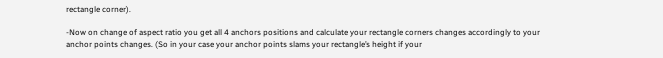rectangle corner).

-Now on change of aspect ratio you get all 4 anchors positions and calculate your rectangle corners changes accordingly to your anchor points changes. (So in your case your anchor points slams your rectangle’s height if your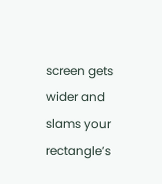screen gets wider and slams your rectangle’s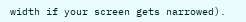width if your screen gets narrowed).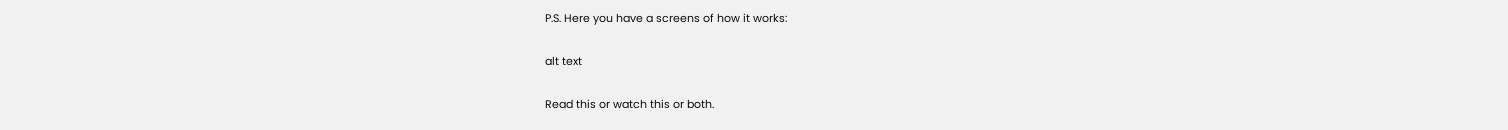P.S. Here you have a screens of how it works:

alt text

Read this or watch this or both.